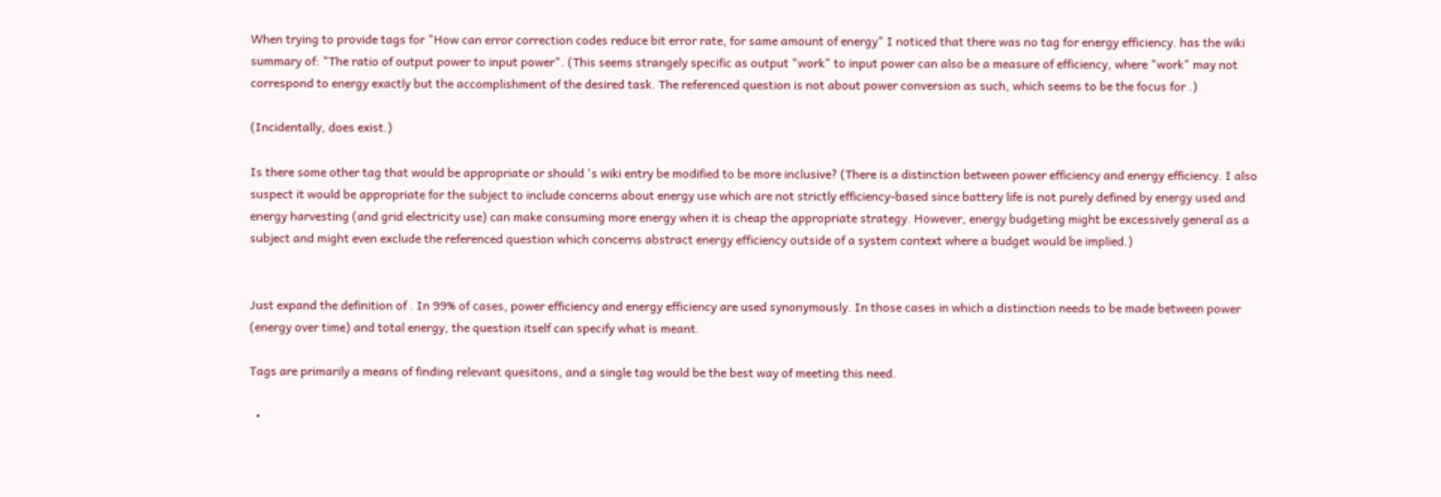When trying to provide tags for "How can error correction codes reduce bit error rate, for same amount of energy" I noticed that there was no tag for energy efficiency. has the wiki summary of: "The ratio of output power to input power". (This seems strangely specific as output "work" to input power can also be a measure of efficiency, where "work" may not correspond to energy exactly but the accomplishment of the desired task. The referenced question is not about power conversion as such, which seems to be the focus for .)

(Incidentally, does exist.)

Is there some other tag that would be appropriate or should 's wiki entry be modified to be more inclusive? (There is a distinction between power efficiency and energy efficiency. I also suspect it would be appropriate for the subject to include concerns about energy use which are not strictly efficiency-based since battery life is not purely defined by energy used and energy harvesting (and grid electricity use) can make consuming more energy when it is cheap the appropriate strategy. However, energy budgeting might be excessively general as a subject and might even exclude the referenced question which concerns abstract energy efficiency outside of a system context where a budget would be implied.)


Just expand the definition of . In 99% of cases, power efficiency and energy efficiency are used synonymously. In those cases in which a distinction needs to be made between power (energy over time) and total energy, the question itself can specify what is meant.

Tags are primarily a means of finding relevant quesitons, and a single tag would be the best way of meeting this need.

  •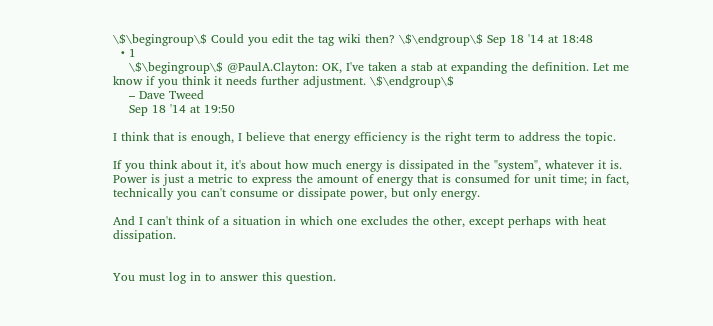\$\begingroup\$ Could you edit the tag wiki then? \$\endgroup\$ Sep 18 '14 at 18:48
  • 1
    \$\begingroup\$ @PaulA.Clayton: OK, I've taken a stab at expanding the definition. Let me know if you think it needs further adjustment. \$\endgroup\$
    – Dave Tweed
    Sep 18 '14 at 19:50

I think that is enough, I believe that energy efficiency is the right term to address the topic.

If you think about it, it's about how much energy is dissipated in the "system", whatever it is. Power is just a metric to express the amount of energy that is consumed for unit time; in fact, technically you can't consume or dissipate power, but only energy.

And I can't think of a situation in which one excludes the other, except perhaps with heat dissipation.


You must log in to answer this question.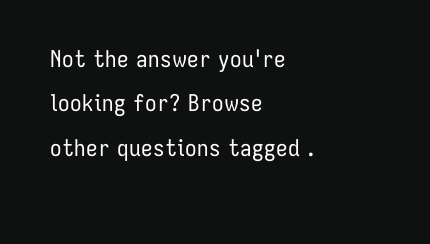Not the answer you're looking for? Browse other questions tagged .